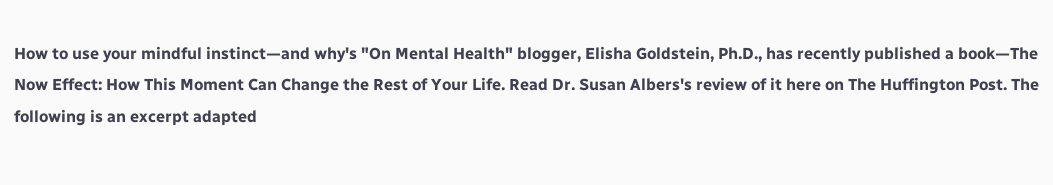How to use your mindful instinct—and why's "On Mental Health" blogger, Elisha Goldstein, Ph.D., has recently published a book—The Now Effect: How This Moment Can Change the Rest of Your Life. Read Dr. Susan Albers's review of it here on The Huffington Post. The following is an excerpt adapted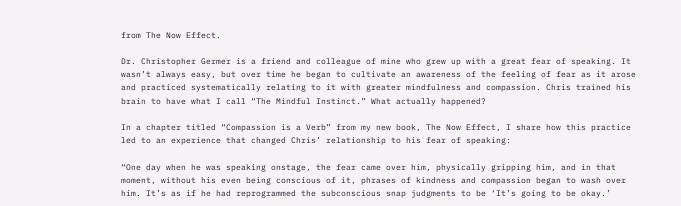from The Now Effect.

Dr. Christopher Germer is a friend and colleague of mine who grew up with a great fear of speaking. It wasn’t always easy, but over time he began to cultivate an awareness of the feeling of fear as it arose and practiced systematically relating to it with greater mindfulness and compassion. Chris trained his brain to have what I call “The Mindful Instinct.” What actually happened?

In a chapter titled “Compassion is a Verb” from my new book, The Now Effect, I share how this practice led to an experience that changed Chris’ relationship to his fear of speaking:

“One day when he was speaking onstage, the fear came over him, physically gripping him, and in that moment, without his even being conscious of it, phrases of kindness and compassion began to wash over him. It’s as if he had reprogrammed the subconscious snap judgments to be ‘It’s going to be okay.’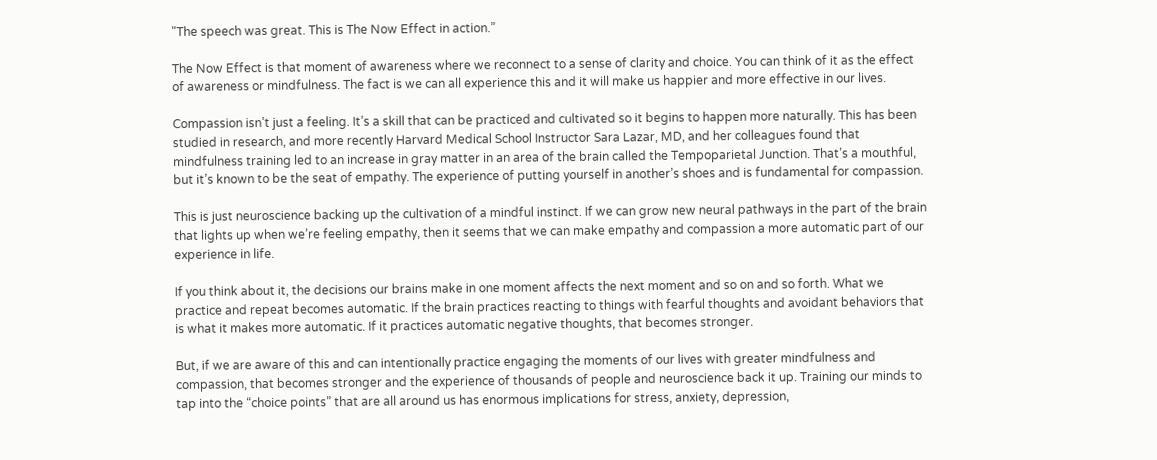"The speech was great. This is The Now Effect in action.”

The Now Effect is that moment of awareness where we reconnect to a sense of clarity and choice. You can think of it as the effect of awareness or mindfulness. The fact is we can all experience this and it will make us happier and more effective in our lives.

Compassion isn’t just a feeling. It’s a skill that can be practiced and cultivated so it begins to happen more naturally. This has been studied in research, and more recently Harvard Medical School Instructor Sara Lazar, MD, and her colleagues found that mindfulness training led to an increase in gray matter in an area of the brain called the Tempoparietal Junction. That’s a mouthful, but it’s known to be the seat of empathy. The experience of putting yourself in another’s shoes and is fundamental for compassion.

This is just neuroscience backing up the cultivation of a mindful instinct. If we can grow new neural pathways in the part of the brain that lights up when we’re feeling empathy, then it seems that we can make empathy and compassion a more automatic part of our experience in life.

If you think about it, the decisions our brains make in one moment affects the next moment and so on and so forth. What we practice and repeat becomes automatic. If the brain practices reacting to things with fearful thoughts and avoidant behaviors that is what it makes more automatic. If it practices automatic negative thoughts, that becomes stronger.

But, if we are aware of this and can intentionally practice engaging the moments of our lives with greater mindfulness and compassion, that becomes stronger and the experience of thousands of people and neuroscience back it up. Training our minds to tap into the “choice points” that are all around us has enormous implications for stress, anxiety, depression,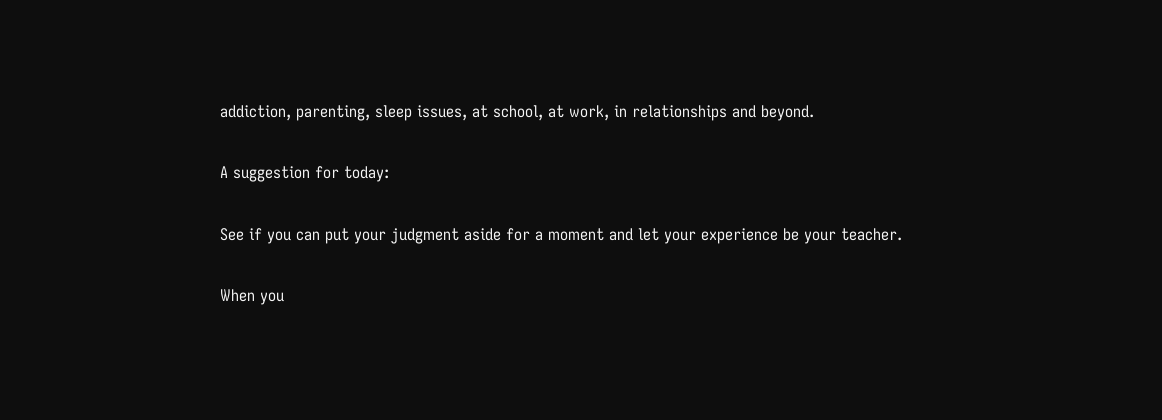addiction, parenting, sleep issues, at school, at work, in relationships and beyond.

A suggestion for today:

See if you can put your judgment aside for a moment and let your experience be your teacher.

When you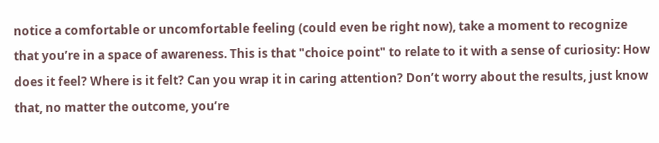notice a comfortable or uncomfortable feeling (could even be right now), take a moment to recognize that you’re in a space of awareness. This is that "choice point" to relate to it with a sense of curiosity: How does it feel? Where is it felt? Can you wrap it in caring attention? Don’t worry about the results, just know that, no matter the outcome, you’re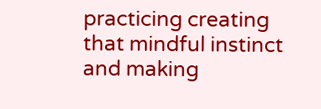practicing creating that mindful instinct and making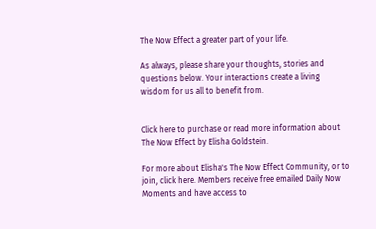The Now Effect a greater part of your life.

As always, please share your thoughts, stories and questions below. Your interactions create a living wisdom for us all to benefit from.


Click here to purchase or read more information about The Now Effect by Elisha Goldstein.

For more about Elisha's The Now Effect Community, or to join, click here. Members receive free emailed Daily Now Moments and have access to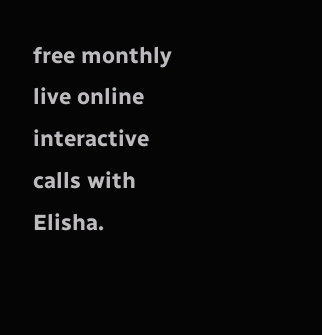free monthly live online interactive calls with Elisha.